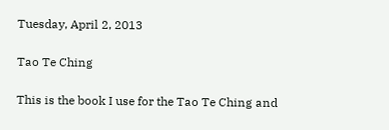Tuesday, April 2, 2013

Tao Te Ching

This is the book I use for the Tao Te Ching and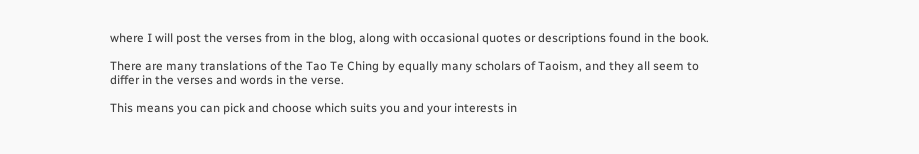where I will post the verses from in the blog, along with occasional quotes or descriptions found in the book.

There are many translations of the Tao Te Ching by equally many scholars of Taoism, and they all seem to differ in the verses and words in the verse.

This means you can pick and choose which suits you and your interests in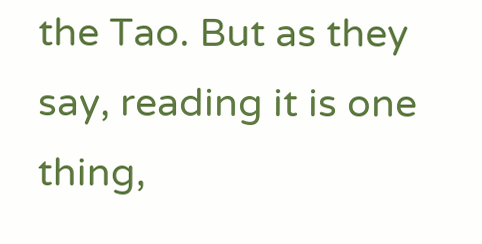the Tao. But as they say, reading it is one thing,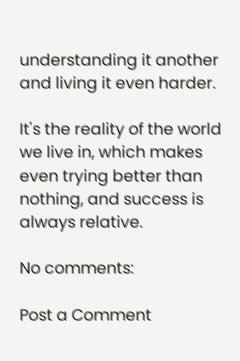understanding it another and living it even harder.

It's the reality of the world we live in, which makes even trying better than nothing, and success is always relative.

No comments:

Post a Comment